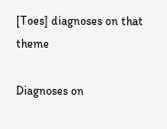[Toes] diagnoses on that theme

Diagnoses on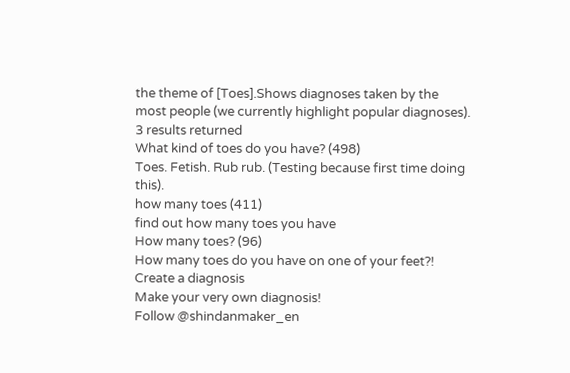the theme of [Toes].Shows diagnoses taken by the most people (we currently highlight popular diagnoses).
3 results returned
What kind of toes do you have? (498)
Toes. Fetish. Rub rub. (Testing because first time doing this).
how many toes (411)
find out how many toes you have
How many toes? (96)
How many toes do you have on one of your feet?!
Create a diagnosis
Make your very own diagnosis!
Follow @shindanmaker_en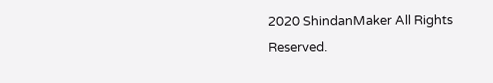2020 ShindanMaker All Rights Reserved.